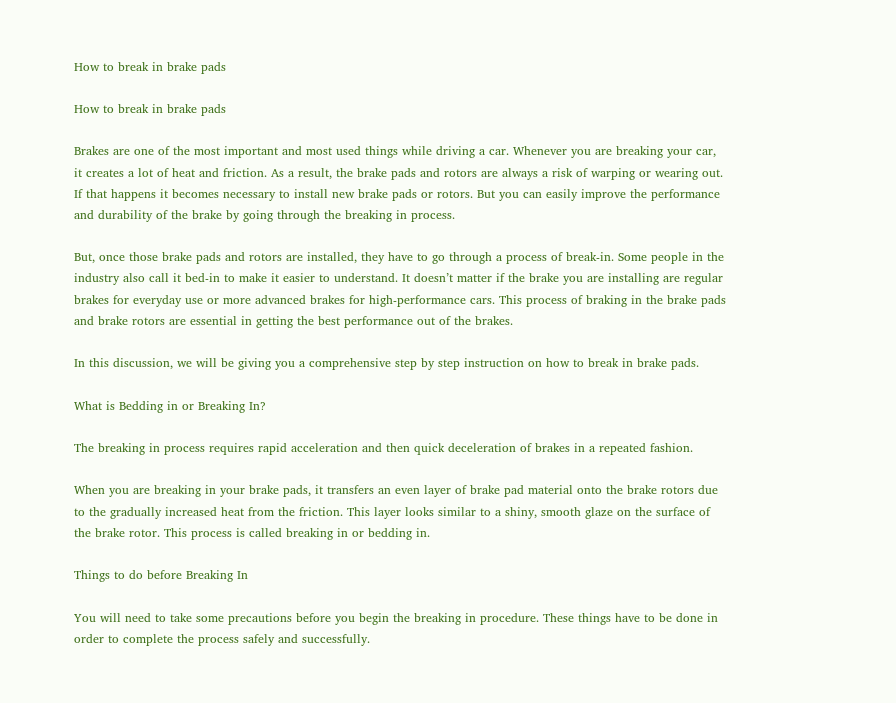How to break in brake pads

How to break in brake pads

Brakes are one of the most important and most used things while driving a car. Whenever you are breaking your car, it creates a lot of heat and friction. As a result, the brake pads and rotors are always a risk of warping or wearing out. If that happens it becomes necessary to install new brake pads or rotors. But you can easily improve the performance and durability of the brake by going through the breaking in process.

But, once those brake pads and rotors are installed, they have to go through a process of break-in. Some people in the industry also call it bed-in to make it easier to understand. It doesn’t matter if the brake you are installing are regular brakes for everyday use or more advanced brakes for high-performance cars. This process of braking in the brake pads and brake rotors are essential in getting the best performance out of the brakes.

In this discussion, we will be giving you a comprehensive step by step instruction on how to break in brake pads.

What is Bedding in or Breaking In?

The breaking in process requires rapid acceleration and then quick deceleration of brakes in a repeated fashion.

When you are breaking in your brake pads, it transfers an even layer of brake pad material onto the brake rotors due to the gradually increased heat from the friction. This layer looks similar to a shiny, smooth glaze on the surface of the brake rotor. This process is called breaking in or bedding in.

Things to do before Breaking In

You will need to take some precautions before you begin the breaking in procedure. These things have to be done in order to complete the process safely and successfully.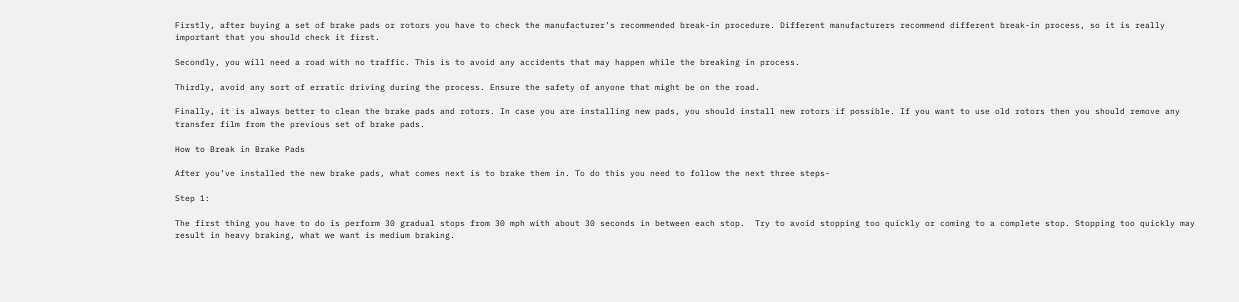Firstly, after buying a set of brake pads or rotors you have to check the manufacturer’s recommended break-in procedure. Different manufacturers recommend different break-in process, so it is really important that you should check it first.

Secondly, you will need a road with no traffic. This is to avoid any accidents that may happen while the breaking in process.

Thirdly, avoid any sort of erratic driving during the process. Ensure the safety of anyone that might be on the road.

Finally, it is always better to clean the brake pads and rotors. In case you are installing new pads, you should install new rotors if possible. If you want to use old rotors then you should remove any transfer film from the previous set of brake pads.

How to Break in Brake Pads

After you’ve installed the new brake pads, what comes next is to brake them in. To do this you need to follow the next three steps-

Step 1:

The first thing you have to do is perform 30 gradual stops from 30 mph with about 30 seconds in between each stop.  Try to avoid stopping too quickly or coming to a complete stop. Stopping too quickly may result in heavy braking, what we want is medium braking.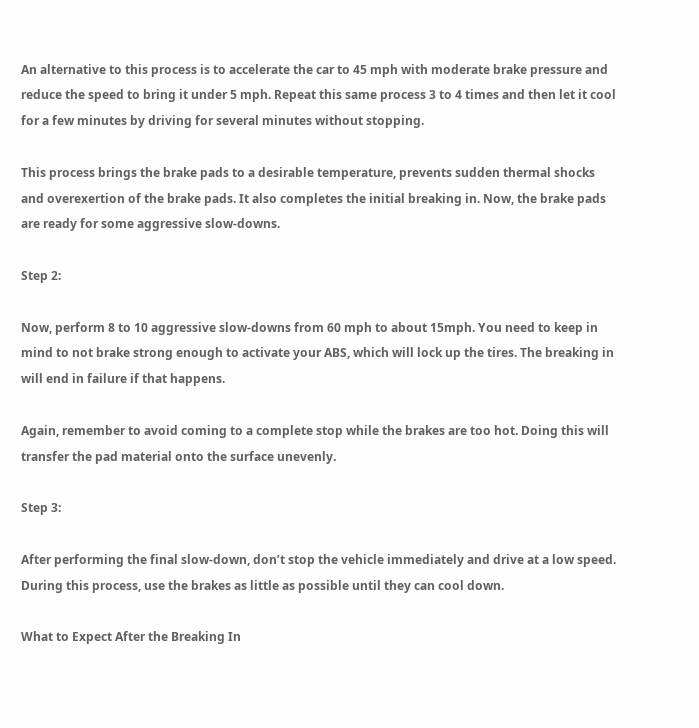An alternative to this process is to accelerate the car to 45 mph with moderate brake pressure and reduce the speed to bring it under 5 mph. Repeat this same process 3 to 4 times and then let it cool for a few minutes by driving for several minutes without stopping.

This process brings the brake pads to a desirable temperature, prevents sudden thermal shocks and overexertion of the brake pads. It also completes the initial breaking in. Now, the brake pads are ready for some aggressive slow-downs.

Step 2:

Now, perform 8 to 10 aggressive slow-downs from 60 mph to about 15mph. You need to keep in mind to not brake strong enough to activate your ABS, which will lock up the tires. The breaking in will end in failure if that happens.

Again, remember to avoid coming to a complete stop while the brakes are too hot. Doing this will transfer the pad material onto the surface unevenly.

Step 3:

After performing the final slow-down, don’t stop the vehicle immediately and drive at a low speed. During this process, use the brakes as little as possible until they can cool down.

What to Expect After the Breaking In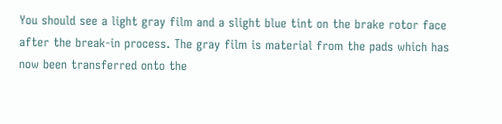You should see a light gray film and a slight blue tint on the brake rotor face after the break-in process. The gray film is material from the pads which has now been transferred onto the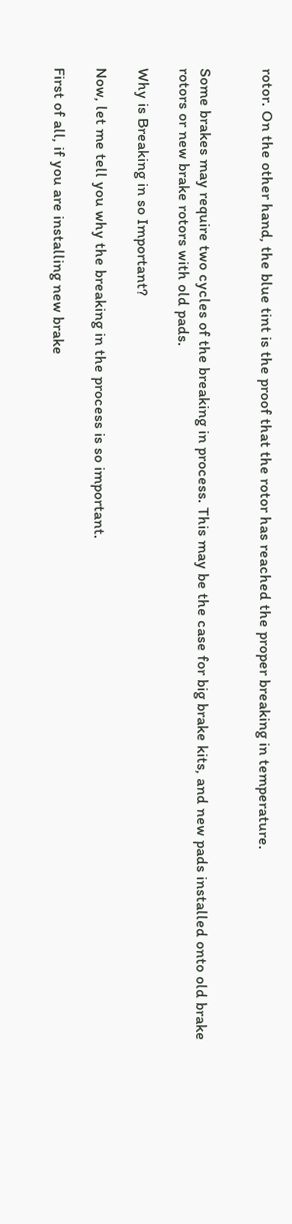rotor. On the other hand, the blue tint is the proof that the rotor has reached the proper breaking in temperature.


Some brakes may require two cycles of the breaking in process. This may be the case for big brake kits, and new pads installed onto old brake rotors or new brake rotors with old pads.

Why is Breaking in so Important?

Now, let me tell you why the breaking in the process is so important.

First of all, if you are installing new brake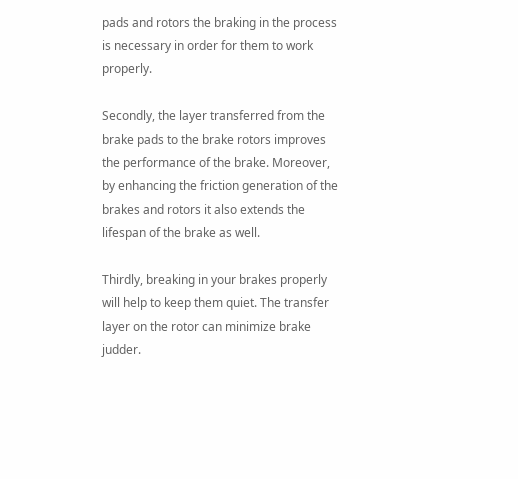pads and rotors the braking in the process is necessary in order for them to work properly.

Secondly, the layer transferred from the brake pads to the brake rotors improves the performance of the brake. Moreover, by enhancing the friction generation of the brakes and rotors it also extends the lifespan of the brake as well.

Thirdly, breaking in your brakes properly will help to keep them quiet. The transfer layer on the rotor can minimize brake judder.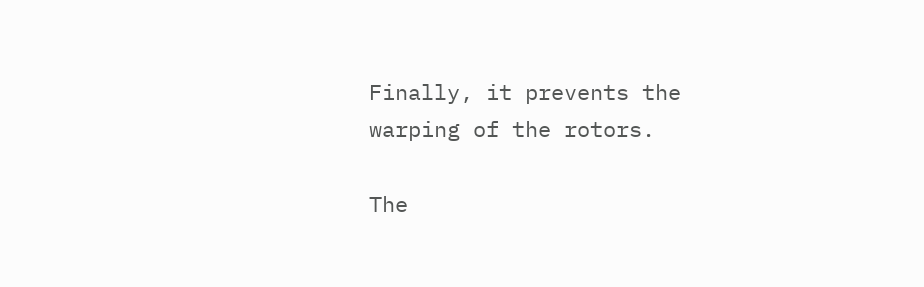Finally, it prevents the warping of the rotors.

The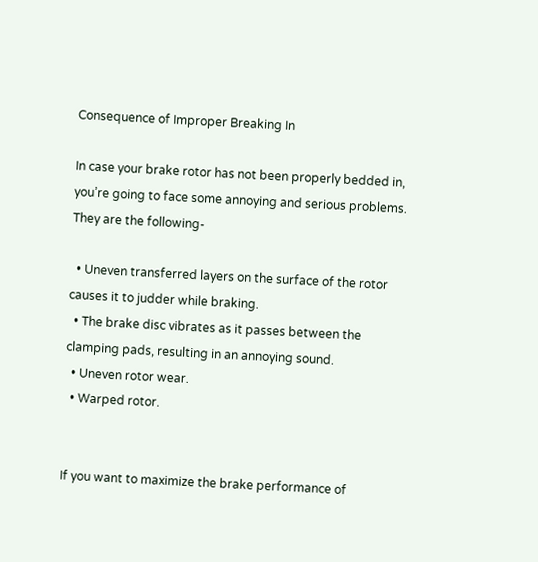Consequence of Improper Breaking In

In case your brake rotor has not been properly bedded in, you’re going to face some annoying and serious problems. They are the following-

  • Uneven transferred layers on the surface of the rotor causes it to judder while braking.
  • The brake disc vibrates as it passes between the clamping pads, resulting in an annoying sound.
  • Uneven rotor wear.
  • Warped rotor.


If you want to maximize the brake performance of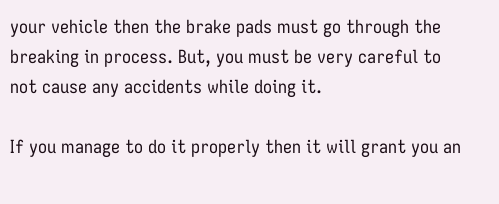your vehicle then the brake pads must go through the breaking in process. But, you must be very careful to not cause any accidents while doing it.

If you manage to do it properly then it will grant you an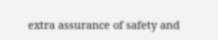extra assurance of safety and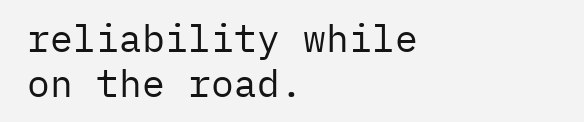reliability while on the road.